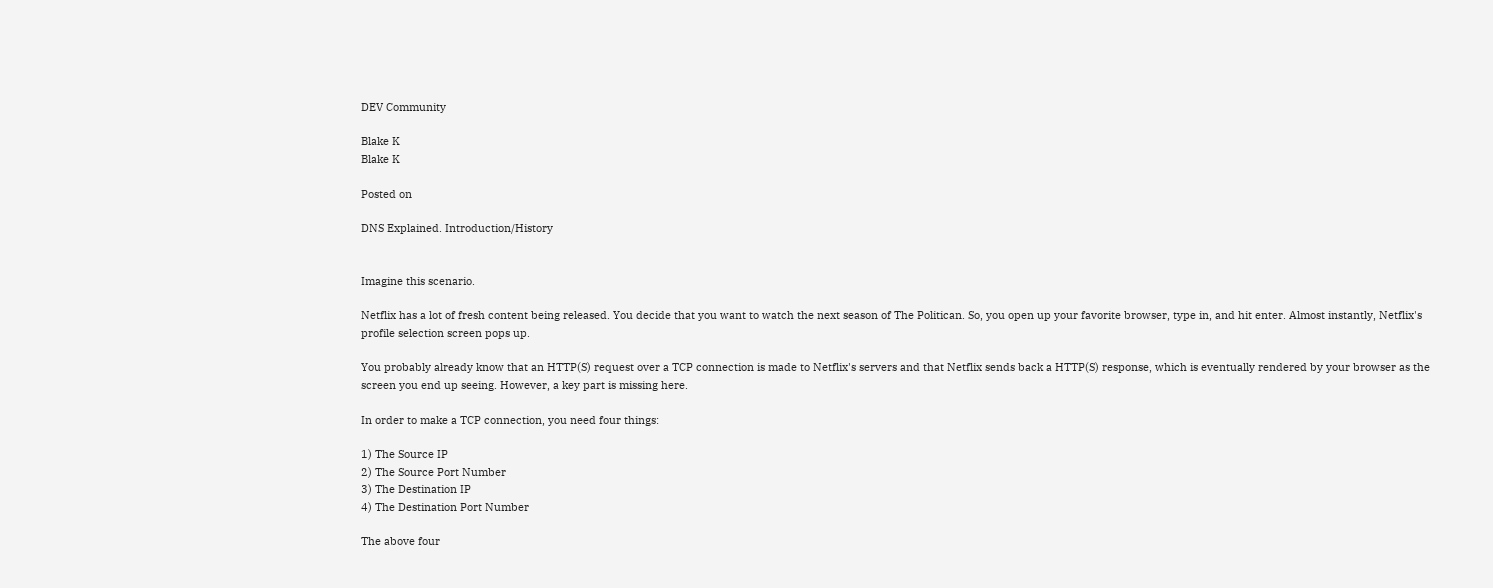DEV Community

Blake K
Blake K

Posted on

DNS Explained. Introduction/History


Imagine this scenario.

Netflix has a lot of fresh content being released. You decide that you want to watch the next season of The Politican. So, you open up your favorite browser, type in, and hit enter. Almost instantly, Netflix's profile selection screen pops up.

You probably already know that an HTTP(S) request over a TCP connection is made to Netflix's servers and that Netflix sends back a HTTP(S) response, which is eventually rendered by your browser as the screen you end up seeing. However, a key part is missing here.

In order to make a TCP connection, you need four things:

1) The Source IP
2) The Source Port Number
3) The Destination IP
4) The Destination Port Number

The above four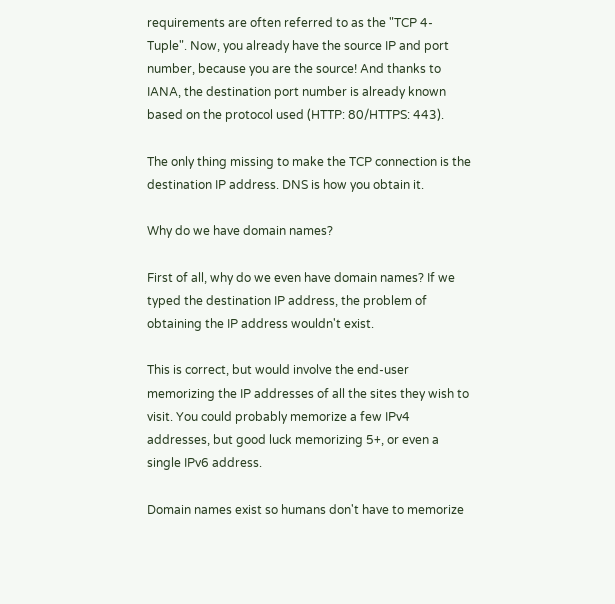requirements are often referred to as the "TCP 4-Tuple". Now, you already have the source IP and port number, because you are the source! And thanks to IANA, the destination port number is already known based on the protocol used (HTTP: 80/HTTPS: 443).

The only thing missing to make the TCP connection is the destination IP address. DNS is how you obtain it.

Why do we have domain names?

First of all, why do we even have domain names? If we typed the destination IP address, the problem of obtaining the IP address wouldn't exist.

This is correct, but would involve the end-user memorizing the IP addresses of all the sites they wish to visit. You could probably memorize a few IPv4 addresses, but good luck memorizing 5+, or even a single IPv6 address.

Domain names exist so humans don't have to memorize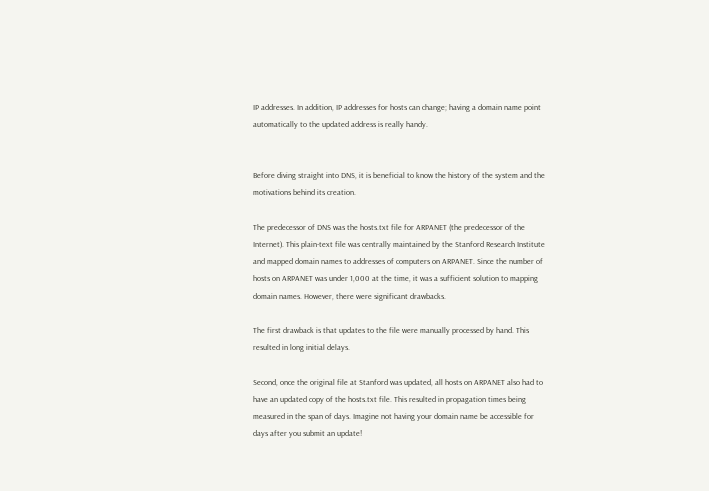IP addresses. In addition, IP addresses for hosts can change; having a domain name point automatically to the updated address is really handy.


Before diving straight into DNS, it is beneficial to know the history of the system and the motivations behind its creation.

The predecessor of DNS was the hosts.txt file for ARPANET (the predecessor of the Internet). This plain-text file was centrally maintained by the Stanford Research Institute and mapped domain names to addresses of computers on ARPANET. Since the number of hosts on ARPANET was under 1,000 at the time, it was a sufficient solution to mapping domain names. However, there were significant drawbacks.

The first drawback is that updates to the file were manually processed by hand. This resulted in long initial delays.

Second, once the original file at Stanford was updated, all hosts on ARPANET also had to have an updated copy of the hosts.txt file. This resulted in propagation times being measured in the span of days. Imagine not having your domain name be accessible for days after you submit an update!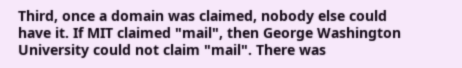Third, once a domain was claimed, nobody else could have it. If MIT claimed "mail", then George Washington University could not claim "mail". There was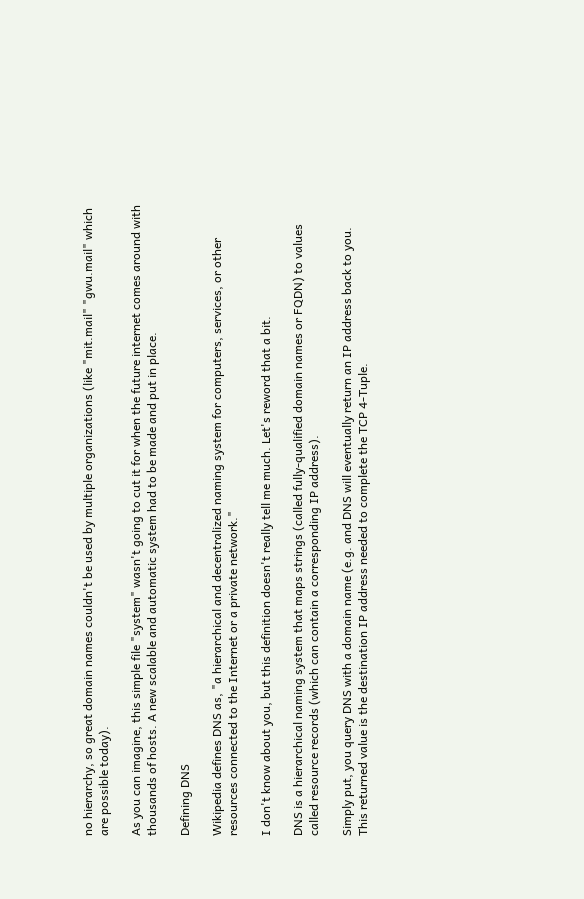no hierarchy, so great domain names couldn't be used by multiple organizations (like "mit.mail" "gwu.mail" which are possible today).

As you can imagine, this simple file "system" wasn't going to cut it for when the future internet comes around with thousands of hosts. A new scalable and automatic system had to be made and put in place.

Defining DNS

Wikipedia defines DNS as, "a hierarchical and decentralized naming system for computers, services, or other resources connected to the Internet or a private network."

I don't know about you, but this definition doesn't really tell me much. Let's reword that a bit.

DNS is a hierarchical naming system that maps strings (called fully-qualified domain names or FQDN) to values called resource records (which can contain a corresponding IP address).

Simply put, you query DNS with a domain name (e.g. and DNS will eventually return an IP address back to you. This returned value is the destination IP address needed to complete the TCP 4-Tuple.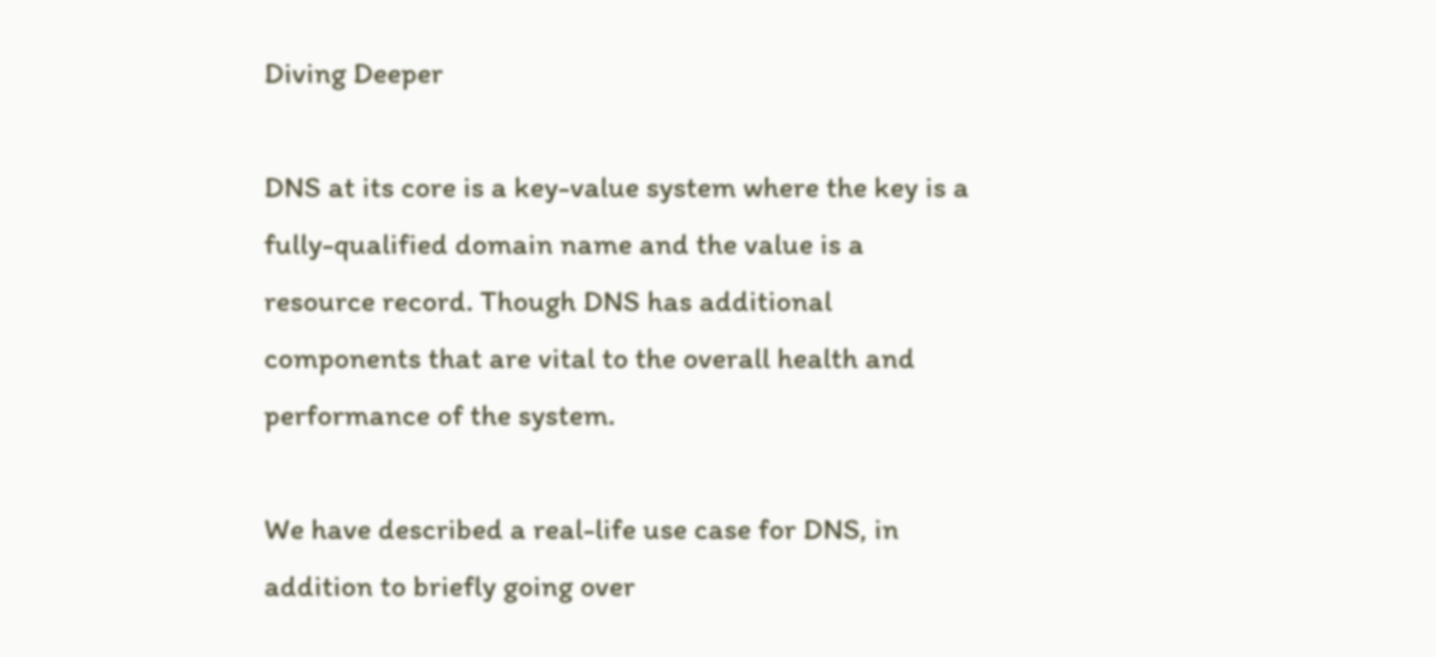Diving Deeper

DNS at its core is a key-value system where the key is a fully-qualified domain name and the value is a resource record. Though DNS has additional components that are vital to the overall health and performance of the system.

We have described a real-life use case for DNS, in addition to briefly going over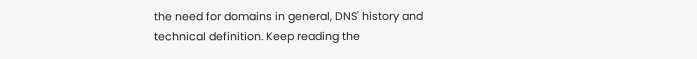the need for domains in general, DNS' history and technical definition. Keep reading the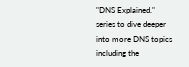"DNS Explained." series to dive deeper into more DNS topics including the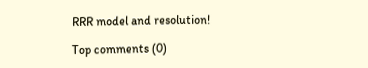RRR model and resolution!

Top comments (0)